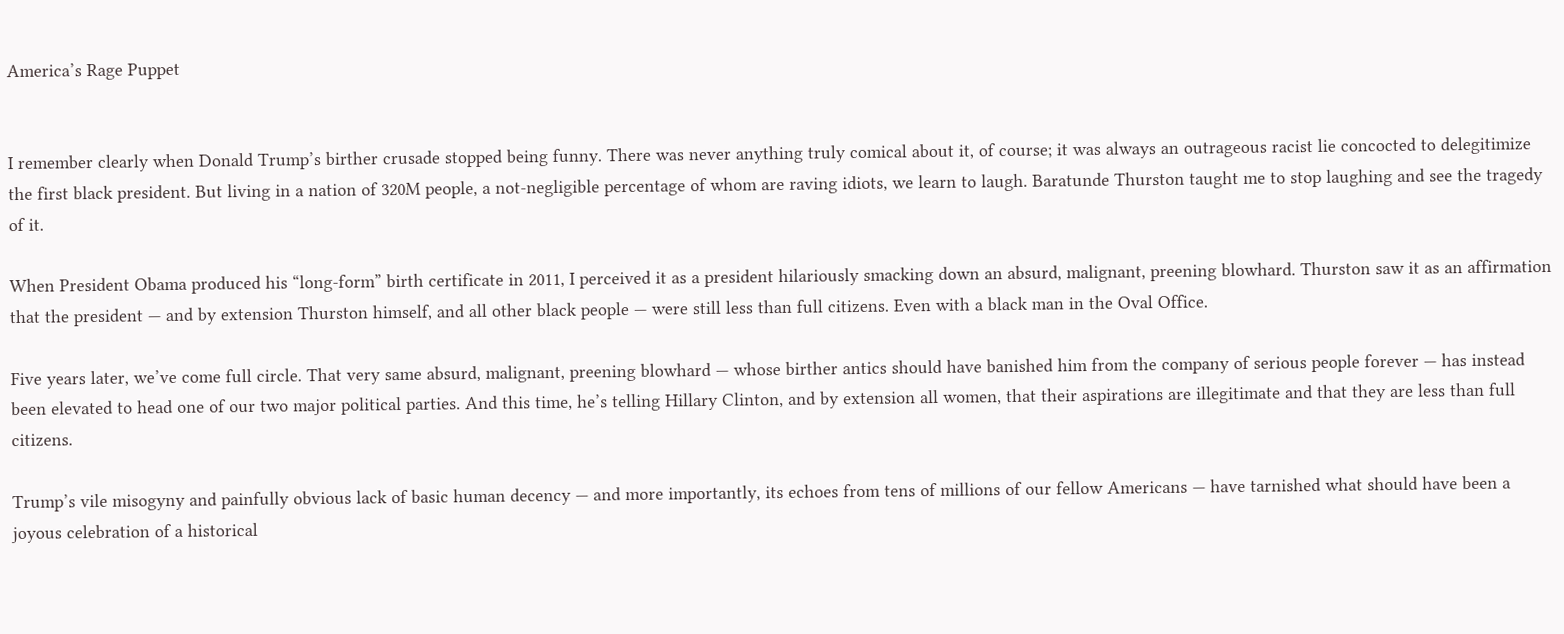America’s Rage Puppet


I remember clearly when Donald Trump’s birther crusade stopped being funny. There was never anything truly comical about it, of course; it was always an outrageous racist lie concocted to delegitimize the first black president. But living in a nation of 320M people, a not-negligible percentage of whom are raving idiots, we learn to laugh. Baratunde Thurston taught me to stop laughing and see the tragedy of it.

When President Obama produced his “long-form” birth certificate in 2011, I perceived it as a president hilariously smacking down an absurd, malignant, preening blowhard. Thurston saw it as an affirmation that the president — and by extension Thurston himself, and all other black people — were still less than full citizens. Even with a black man in the Oval Office.

Five years later, we’ve come full circle. That very same absurd, malignant, preening blowhard — whose birther antics should have banished him from the company of serious people forever — has instead been elevated to head one of our two major political parties. And this time, he’s telling Hillary Clinton, and by extension all women, that their aspirations are illegitimate and that they are less than full citizens.

Trump’s vile misogyny and painfully obvious lack of basic human decency — and more importantly, its echoes from tens of millions of our fellow Americans — have tarnished what should have been a joyous celebration of a historical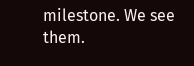milestone. We see them.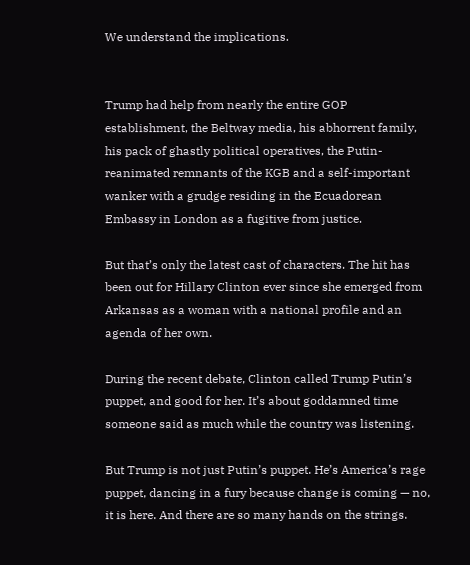We understand the implications.


Trump had help from nearly the entire GOP establishment, the Beltway media, his abhorrent family, his pack of ghastly political operatives, the Putin-reanimated remnants of the KGB and a self-important wanker with a grudge residing in the Ecuadorean Embassy in London as a fugitive from justice.

But that’s only the latest cast of characters. The hit has been out for Hillary Clinton ever since she emerged from Arkansas as a woman with a national profile and an agenda of her own.

During the recent debate, Clinton called Trump Putin’s puppet, and good for her. It’s about goddamned time someone said as much while the country was listening.

But Trump is not just Putin’s puppet. He’s America’s rage puppet, dancing in a fury because change is coming — no, it is here. And there are so many hands on the strings.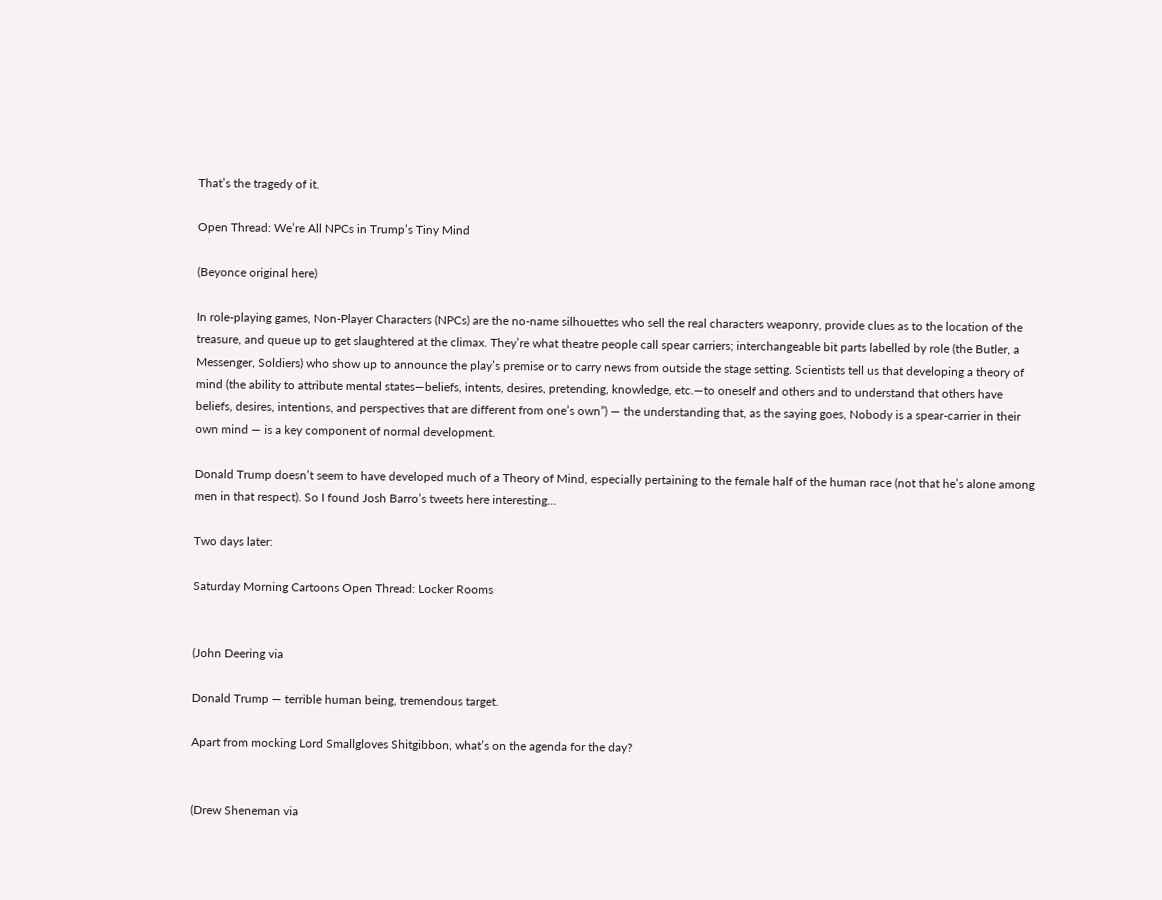That’s the tragedy of it.

Open Thread: We’re All NPCs in Trump’s Tiny Mind

(Beyonce original here)

In role-playing games, Non-Player Characters (NPCs) are the no-name silhouettes who sell the real characters weaponry, provide clues as to the location of the treasure, and queue up to get slaughtered at the climax. They’re what theatre people call spear carriers; interchangeable bit parts labelled by role (the Butler, a Messenger, Soldiers) who show up to announce the play’s premise or to carry news from outside the stage setting. Scientists tell us that developing a theory of mind (the ability to attribute mental states—beliefs, intents, desires, pretending, knowledge, etc.—to oneself and others and to understand that others have beliefs, desires, intentions, and perspectives that are different from one’s own”) — the understanding that, as the saying goes, Nobody is a spear-carrier in their own mind — is a key component of normal development.

Donald Trump doesn’t seem to have developed much of a Theory of Mind, especially pertaining to the female half of the human race (not that he’s alone among men in that respect). So I found Josh Barro’s tweets here interesting…

Two days later:

Saturday Morning Cartoons Open Thread: Locker Rooms


(John Deering via

Donald Trump — terrible human being, tremendous target.

Apart from mocking Lord Smallgloves Shitgibbon, what’s on the agenda for the day?


(Drew Sheneman via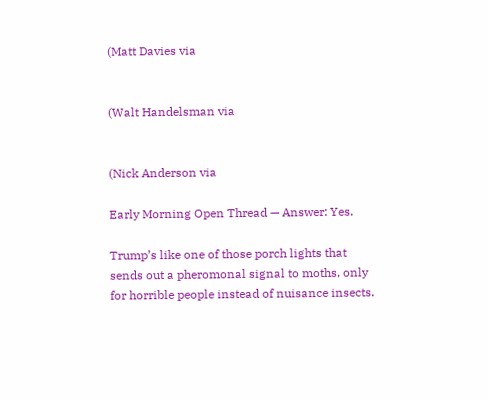(Matt Davies via


(Walt Handelsman via


(Nick Anderson via

Early Morning Open Thread — Answer: Yes.

Trump’s like one of those porch lights that sends out a pheromonal signal to moths, only for horrible people instead of nuisance insects.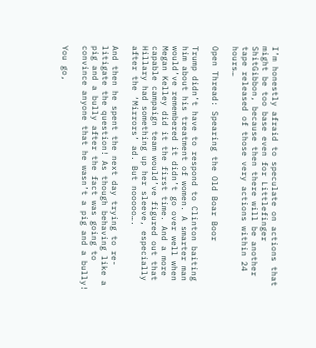I’m honestly afraid to speculate on actions that might be too base even for Littlefinger ShitGibbon, because then there will be another tape released of those very actions within 24 hours…

Open Thread: Spearing the Old Boar Boor

Trump didn’t have to respond to Clinton baiting him about his treatment of women. A smarter man would’ve remembered it didn’t go over well when Megan Kelley did it the first time. And a more capable campaign team would’ve figured out that Hillary had something up her sleeve, especially after the ‘Mirrors’ ad. But nooooo….

And then he spent the next day trying to re-litigate the question! As though behaving like a pig and a bully after the fact was going to convince anyone that he wasn’t a pig and a bully!

You go,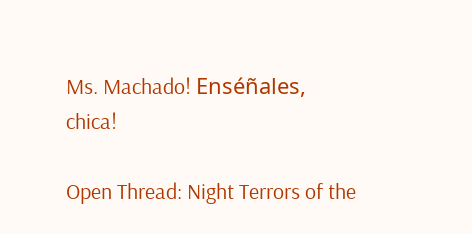Ms. Machado! Enséñales, chica!

Open Thread: Night Terrors of the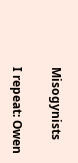Misogynists

I repeat: Owen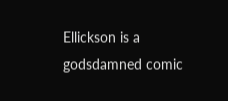Ellickson is a godsdamned comic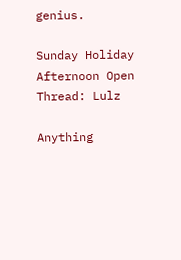genius.

Sunday Holiday Afternoon Open Thread: Lulz

Anything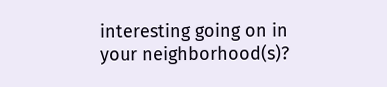interesting going on in your neighborhood(s)?